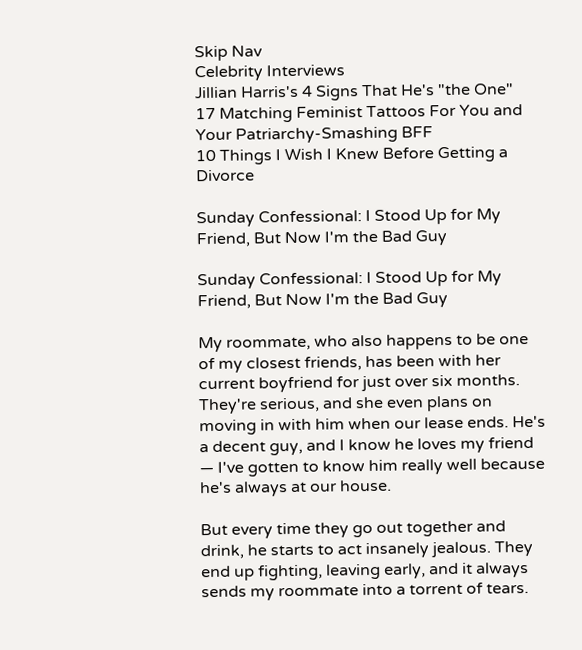Skip Nav
Celebrity Interviews
Jillian Harris's 4 Signs That He's "the One"
17 Matching Feminist Tattoos For You and Your Patriarchy-Smashing BFF
10 Things I Wish I Knew Before Getting a Divorce

Sunday Confessional: I Stood Up for My Friend, But Now I'm the Bad Guy

Sunday Confessional: I Stood Up for My Friend, But Now I'm the Bad Guy

My roommate, who also happens to be one of my closest friends, has been with her current boyfriend for just over six months. They're serious, and she even plans on moving in with him when our lease ends. He's a decent guy, and I know he loves my friend — I've gotten to know him really well because he's always at our house.

But every time they go out together and drink, he starts to act insanely jealous. They end up fighting, leaving early, and it always sends my roommate into a torrent of tears.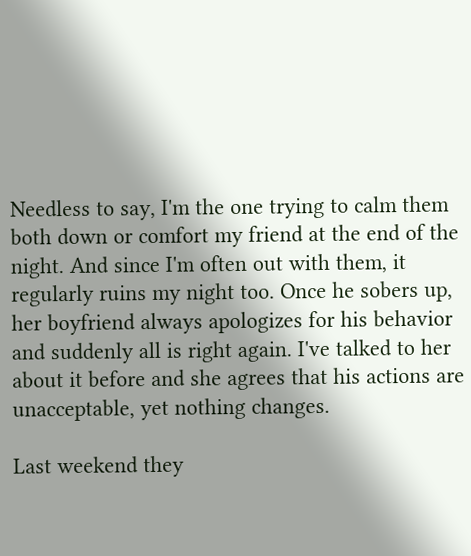Needless to say, I'm the one trying to calm them both down or comfort my friend at the end of the night. And since I'm often out with them, it regularly ruins my night too. Once he sobers up, her boyfriend always apologizes for his behavior and suddenly all is right again. I've talked to her about it before and she agrees that his actions are unacceptable, yet nothing changes.

Last weekend they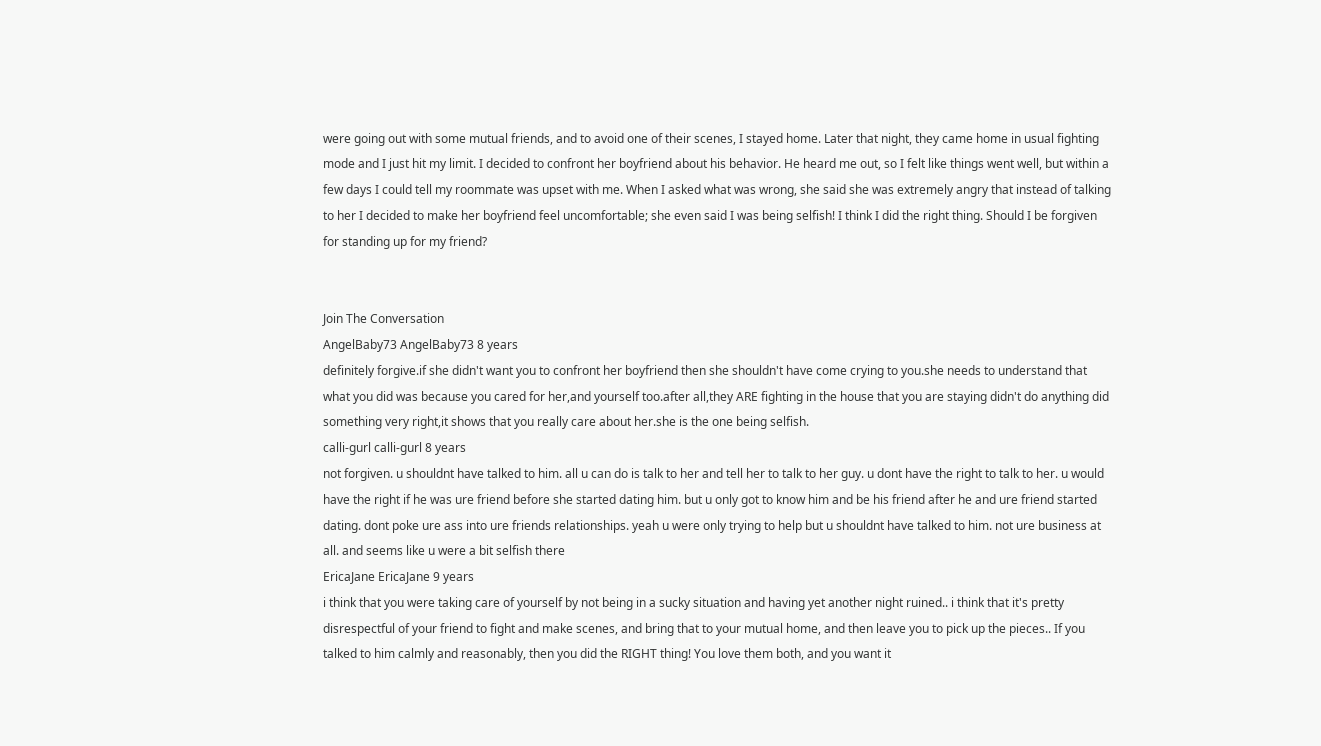were going out with some mutual friends, and to avoid one of their scenes, I stayed home. Later that night, they came home in usual fighting mode and I just hit my limit. I decided to confront her boyfriend about his behavior. He heard me out, so I felt like things went well, but within a few days I could tell my roommate was upset with me. When I asked what was wrong, she said she was extremely angry that instead of talking to her I decided to make her boyfriend feel uncomfortable; she even said I was being selfish! I think I did the right thing. Should I be forgiven for standing up for my friend?


Join The Conversation
AngelBaby73 AngelBaby73 8 years
definitely forgive.if she didn't want you to confront her boyfriend then she shouldn't have come crying to you.she needs to understand that what you did was because you cared for her,and yourself too.after all,they ARE fighting in the house that you are staying didn't do anything did something very right,it shows that you really care about her.she is the one being selfish.
calli-gurl calli-gurl 8 years
not forgiven. u shouldnt have talked to him. all u can do is talk to her and tell her to talk to her guy. u dont have the right to talk to her. u would have the right if he was ure friend before she started dating him. but u only got to know him and be his friend after he and ure friend started dating. dont poke ure ass into ure friends relationships. yeah u were only trying to help but u shouldnt have talked to him. not ure business at all. and seems like u were a bit selfish there
EricaJane EricaJane 9 years
i think that you were taking care of yourself by not being in a sucky situation and having yet another night ruined.. i think that it's pretty disrespectful of your friend to fight and make scenes, and bring that to your mutual home, and then leave you to pick up the pieces.. If you talked to him calmly and reasonably, then you did the RIGHT thing! You love them both, and you want it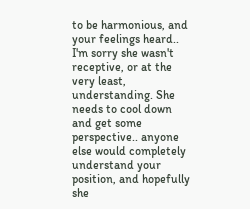to be harmonious, and your feelings heard.. I'm sorry she wasn't receptive, or at the very least, understanding. She needs to cool down and get some perspective.. anyone else would completely understand your position, and hopefully she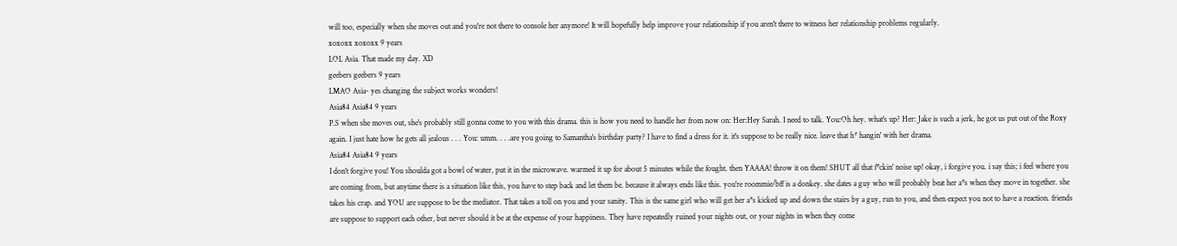will too, especially when she moves out and you're not there to console her anymore! It will hopefully help improve your relationship if you aren't there to witness her relationship problems regularly.
xoxoxx xoxoxx 9 years
LOL Asia. That made my day. XD
geebers geebers 9 years
LMAO Asia- yes changing the subject works wonders!
Asia84 Asia84 9 years
P.S when she moves out, she's probably still gonna come to you with this drama. this is how you need to handle her from now on: Her:Hey Sarah. I need to talk. You:Oh hey. what's up? Her: Jake is such a jerk, he got us put out of the Roxy again. I just hate how he gets all jealous . . . You: umm. . . .are you going to Samantha's birthday party? I have to find a dress for it. it's suppose to be really nice. leave that h* hangin' with her drama.
Asia84 Asia84 9 years
I don't forgive you! You shoulda got a bowl of water, put it in the microwave. warmed it up for about 5 minutes while the fought. then YAAAA! throw it on them! SHUT all that f*ckin' noise up! okay, i forgive you. i say this; i feel where you are coming from, but anytime there is a situation like this, you have to step back and let them be. because it always ends like this. you're roommie/bff is a donkey. she dates a guy who will probably beat her a*s when they move in together. she takes his crap. and YOU are suppose to be the mediator. That takes a toll on you and your sanity. This is the same girl who will get her a*s kicked up and down the stairs by a guy, run to you, and then expect you not to have a reaction. friends are suppose to support each other, but never should it be at the expense of your happiness. They have repeatedly ruined your nights out, or your nights in when they come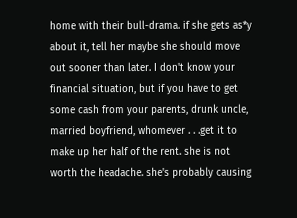home with their bull-drama. if she gets as*y about it, tell her maybe she should move out sooner than later. I don't know your financial situation, but if you have to get some cash from your parents, drunk uncle, married boyfriend, whomever . . .get it to make up her half of the rent. she is not worth the headache. she's probably causing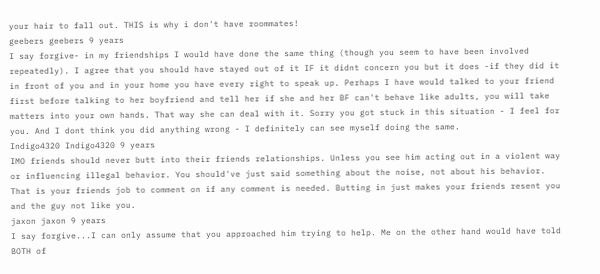your hair to fall out. THIS is why i don't have roommates!
geebers geebers 9 years
I say forgive- in my friendships I would have done the same thing (though you seem to have been involved repeatedly). I agree that you should have stayed out of it IF it didnt concern you but it does -if they did it in front of you and in your home you have every right to speak up. Perhaps I have would talked to your friend first before talking to her boyfriend and tell her if she and her BF can't behave like adults, you will take matters into your own hands. That way she can deal with it. Sorry you got stuck in this situation - I feel for you. And I dont think you did anything wrong - I definitely can see myself doing the same.
Indigo4320 Indigo4320 9 years
IMO friends should never butt into their friends relationships. Unless you see him acting out in a violent way or influencing illegal behavior. You should've just said something about the noise, not about his behavior. That is your friends job to comment on if any comment is needed. Butting in just makes your friends resent you and the guy not like you.
jaxon jaxon 9 years
I say forgive...I can only assume that you approached him trying to help. Me on the other hand would have told BOTH of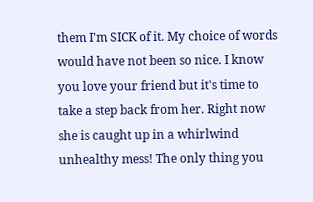them I'm SICK of it. My choice of words would have not been so nice. I know you love your friend but it's time to take a step back from her. Right now she is caught up in a whirlwind unhealthy mess! The only thing you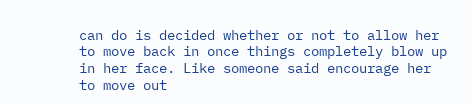can do is decided whether or not to allow her to move back in once things completely blow up in her face. Like someone said encourage her to move out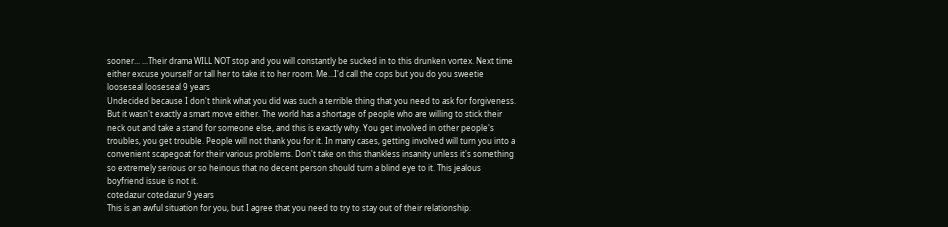sooner... ...Their drama WILL NOT stop and you will constantly be sucked in to this drunken vortex. Next time either excuse yourself or tall her to take it to her room. Me...I'd call the cops but you do you sweetie
looseseal looseseal 9 years
Undecided because I don't think what you did was such a terrible thing that you need to ask for forgiveness. But it wasn't exactly a smart move either. The world has a shortage of people who are willing to stick their neck out and take a stand for someone else, and this is exactly why. You get involved in other people's troubles, you get trouble. People will not thank you for it. In many cases, getting involved will turn you into a convenient scapegoat for their various problems. Don't take on this thankless insanity unless it's something so extremely serious or so heinous that no decent person should turn a blind eye to it. This jealous boyfriend issue is not it.
cotedazur cotedazur 9 years
This is an awful situation for you, but I agree that you need to try to stay out of their relationship.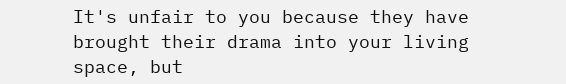It's unfair to you because they have brought their drama into your living space, but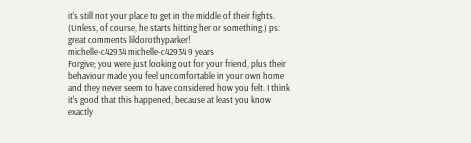it's still not your place to get in the middle of their fights. (Unless, of course, he starts hitting her or something.) ps: great comments lildorothyparker!
michelle-c42934 michelle-c42934 9 years
Forgive; you were just looking out for your friend, plus their behaviour made you feel uncomfortable in your own home and they never seem to have considered how you felt. I think it's good that this happened, because at least you know exactly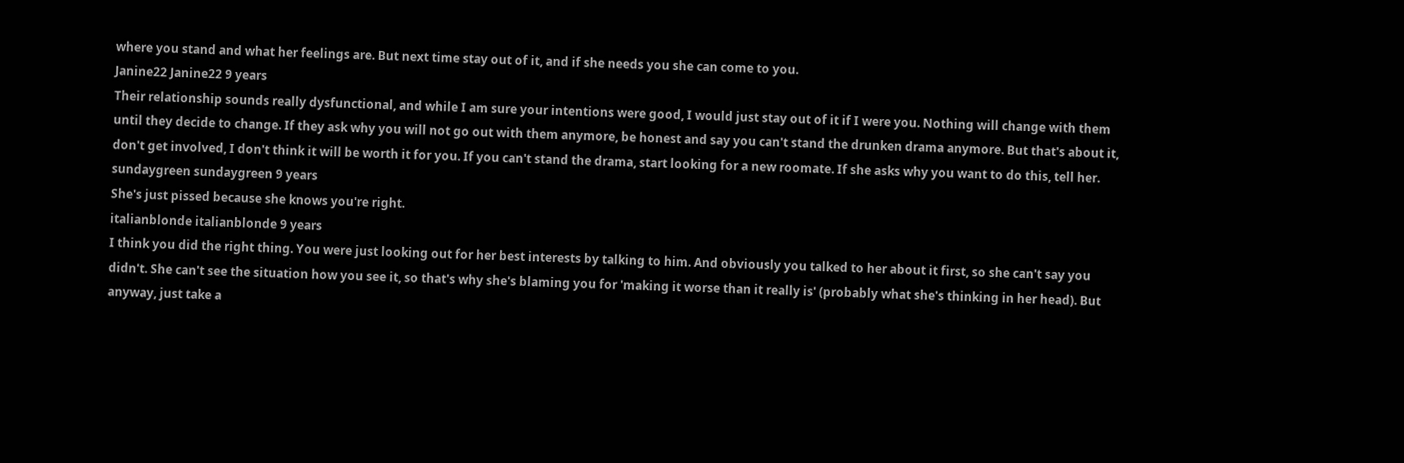where you stand and what her feelings are. But next time stay out of it, and if she needs you she can come to you.
Janine22 Janine22 9 years
Their relationship sounds really dysfunctional, and while I am sure your intentions were good, I would just stay out of it if I were you. Nothing will change with them until they decide to change. If they ask why you will not go out with them anymore, be honest and say you can't stand the drunken drama anymore. But that's about it, don't get involved, I don't think it will be worth it for you. If you can't stand the drama, start looking for a new roomate. If she asks why you want to do this, tell her.
sundaygreen sundaygreen 9 years
She's just pissed because she knows you're right.
italianblonde italianblonde 9 years
I think you did the right thing. You were just looking out for her best interests by talking to him. And obviously you talked to her about it first, so she can't say you didn't. She can't see the situation how you see it, so that's why she's blaming you for 'making it worse than it really is' (probably what she's thinking in her head). But anyway, just take a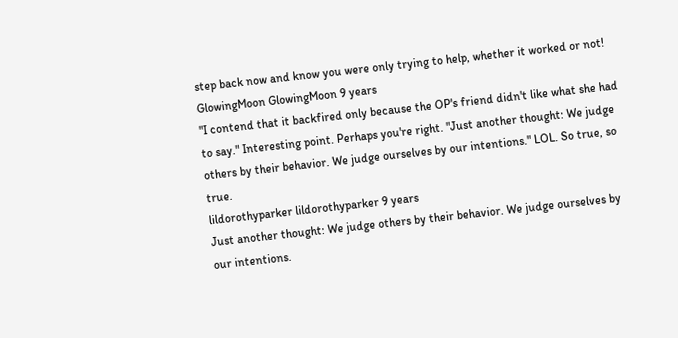step back now and know you were only trying to help, whether it worked or not!
GlowingMoon GlowingMoon 9 years
"I contend that it backfired only because the OP's friend didn't like what she had to say." Interesting point. Perhaps you're right. "Just another thought: We judge others by their behavior. We judge ourselves by our intentions." LOL. So true, so true.
lildorothyparker lildorothyparker 9 years
Just another thought: We judge others by their behavior. We judge ourselves by our intentions.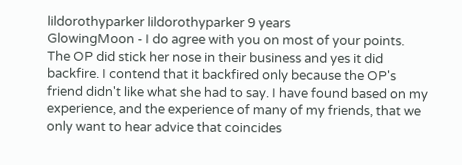lildorothyparker lildorothyparker 9 years
GlowingMoon - I do agree with you on most of your points. The OP did stick her nose in their business and yes it did backfire. I contend that it backfired only because the OP's friend didn't like what she had to say. I have found based on my experience, and the experience of many of my friends, that we only want to hear advice that coincides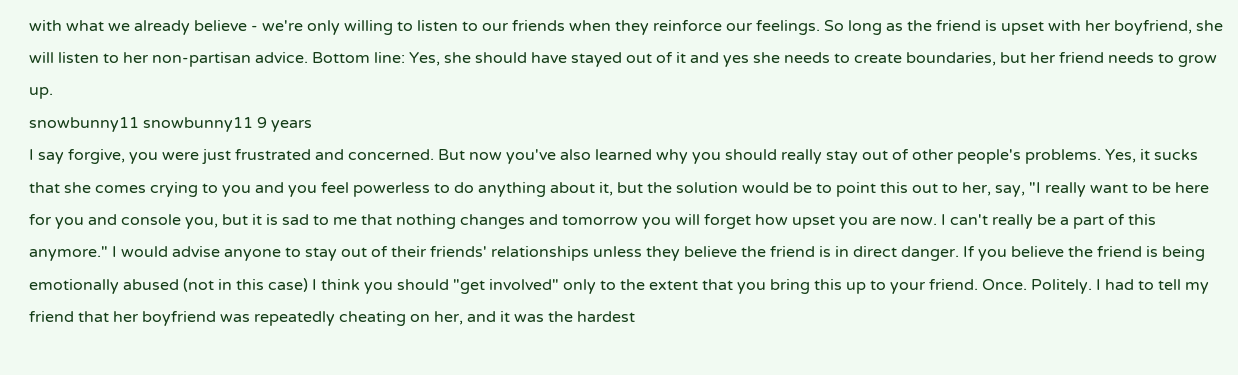with what we already believe - we're only willing to listen to our friends when they reinforce our feelings. So long as the friend is upset with her boyfriend, she will listen to her non-partisan advice. Bottom line: Yes, she should have stayed out of it and yes she needs to create boundaries, but her friend needs to grow up.
snowbunny11 snowbunny11 9 years
I say forgive, you were just frustrated and concerned. But now you've also learned why you should really stay out of other people's problems. Yes, it sucks that she comes crying to you and you feel powerless to do anything about it, but the solution would be to point this out to her, say, "I really want to be here for you and console you, but it is sad to me that nothing changes and tomorrow you will forget how upset you are now. I can't really be a part of this anymore." I would advise anyone to stay out of their friends' relationships unless they believe the friend is in direct danger. If you believe the friend is being emotionally abused (not in this case) I think you should "get involved" only to the extent that you bring this up to your friend. Once. Politely. I had to tell my friend that her boyfriend was repeatedly cheating on her, and it was the hardest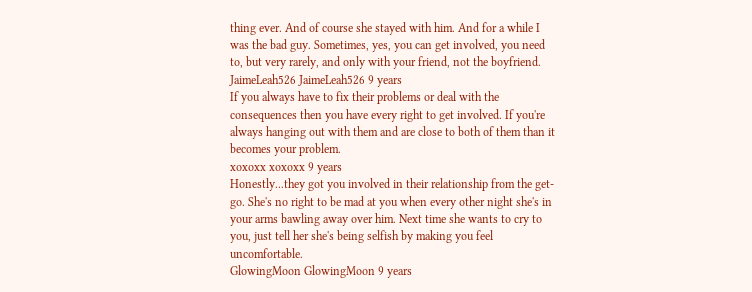thing ever. And of course she stayed with him. And for a while I was the bad guy. Sometimes, yes, you can get involved, you need to, but very rarely, and only with your friend, not the boyfriend.
JaimeLeah526 JaimeLeah526 9 years
If you always have to fix their problems or deal with the consequences then you have every right to get involved. If you're always hanging out with them and are close to both of them than it becomes your problem.
xoxoxx xoxoxx 9 years
Honestly...they got you involved in their relationship from the get-go. She's no right to be mad at you when every other night she's in your arms bawling away over him. Next time she wants to cry to you, just tell her she's being selfish by making you feel uncomfortable.
GlowingMoon GlowingMoon 9 years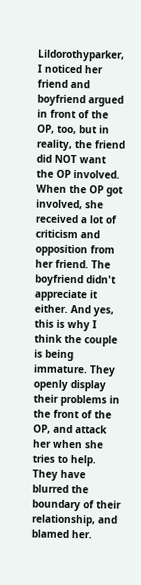Lildorothyparker, I noticed her friend and boyfriend argued in front of the OP, too, but in reality, the friend did NOT want the OP involved. When the OP got involved, she received a lot of criticism and opposition from her friend. The boyfriend didn't appreciate it either. And yes, this is why I think the couple is being immature. They openly display their problems in the front of the OP, and attack her when she tries to help. They have blurred the boundary of their relationship, and blamed her.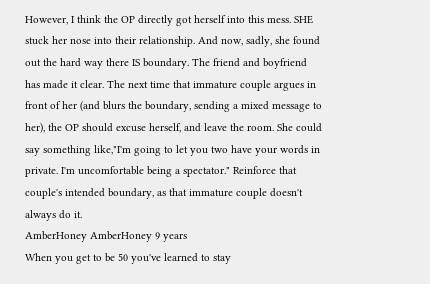However, I think the OP directly got herself into this mess. SHE stuck her nose into their relationship. And now, sadly, she found out the hard way there IS boundary. The friend and boyfriend has made it clear. The next time that immature couple argues in front of her (and blurs the boundary, sending a mixed message to her), the OP should excuse herself, and leave the room. She could say something like,"I'm going to let you two have your words in private. I'm uncomfortable being a spectator." Reinforce that couple's intended boundary, as that immature couple doesn't always do it.
AmberHoney AmberHoney 9 years
When you get to be 50 you've learned to stay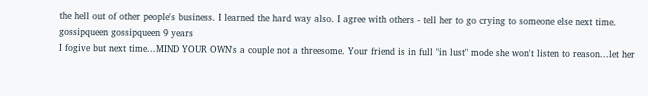the hell out of other people's business. I learned the hard way also. I agree with others - tell her to go crying to someone else next time.
gossipqueen gossipqueen 9 years
I fogive but next time...MIND YOUR OWN's a couple not a threesome. Your friend is in full "in lust" mode she won't listen to reason...let her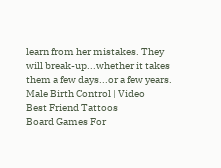learn from her mistakes. They will break-up...whether it takes them a few days...or a few years.
Male Birth Control | Video
Best Friend Tattoos
Board Games For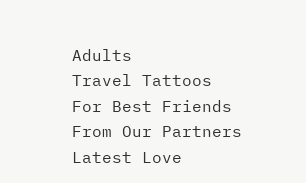Adults
Travel Tattoos For Best Friends
From Our Partners
Latest Love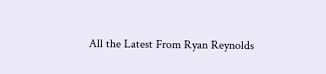All the Latest From Ryan Reynolds